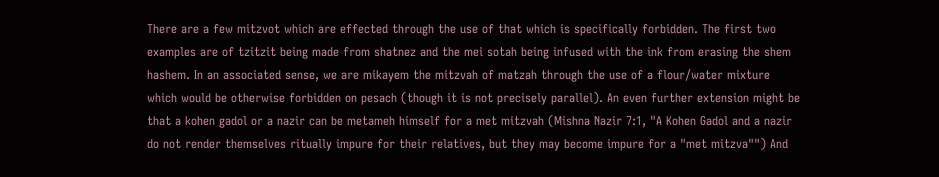There are a few mitzvot which are effected through the use of that which is specifically forbidden. The first two examples are of tzitzit being made from shatnez and the mei sotah being infused with the ink from erasing the shem hashem. In an associated sense, we are mikayem the mitzvah of matzah through the use of a flour/water mixture which would be otherwise forbidden on pesach (though it is not precisely parallel). An even further extension might be that a kohen gadol or a nazir can be metameh himself for a met mitzvah (Mishna Nazir 7:1, "A Kohen Gadol and a nazir do not render themselves ritually impure for their relatives, but they may become impure for a "met mitzva"") And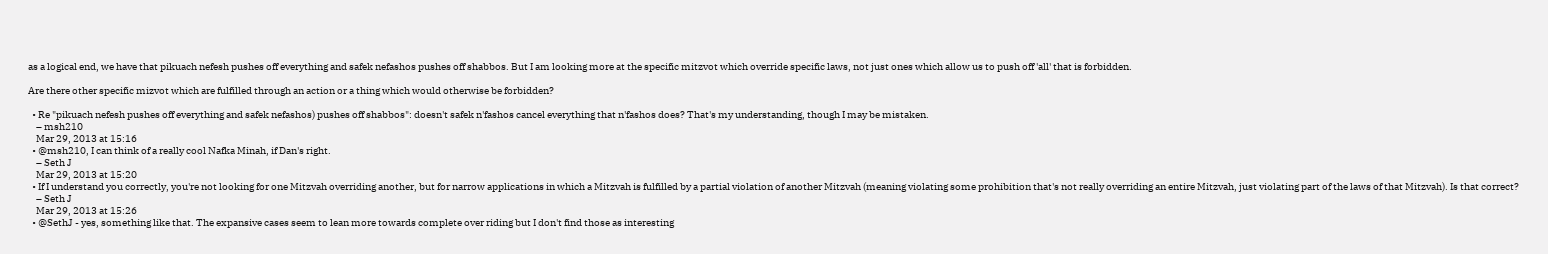as a logical end, we have that pikuach nefesh pushes off everything and safek nefashos pushes off shabbos. But I am looking more at the specific mitzvot which override specific laws, not just ones which allow us to push off 'all' that is forbidden.

Are there other specific mizvot which are fulfilled through an action or a thing which would otherwise be forbidden?

  • Re "pikuach nefesh pushes off everything and safek nefashos) pushes off shabbos": doesn't safek n'fashos cancel everything that n'fashos does? That's my understanding, though I may be mistaken.
    – msh210
    Mar 29, 2013 at 15:16
  • @msh210, I can think of a really cool Nafka Minah, if Dan's right.
    – Seth J
    Mar 29, 2013 at 15:20
  • If I understand you correctly, you're not looking for one Mitzvah overriding another, but for narrow applications in which a Mitzvah is fulfilled by a partial violation of another Mitzvah (meaning violating some prohibition that's not really overriding an entire Mitzvah, just violating part of the laws of that Mitzvah). Is that correct?
    – Seth J
    Mar 29, 2013 at 15:26
  • @SethJ - yes, something like that. The expansive cases seem to lean more towards complete over riding but I don't find those as interesting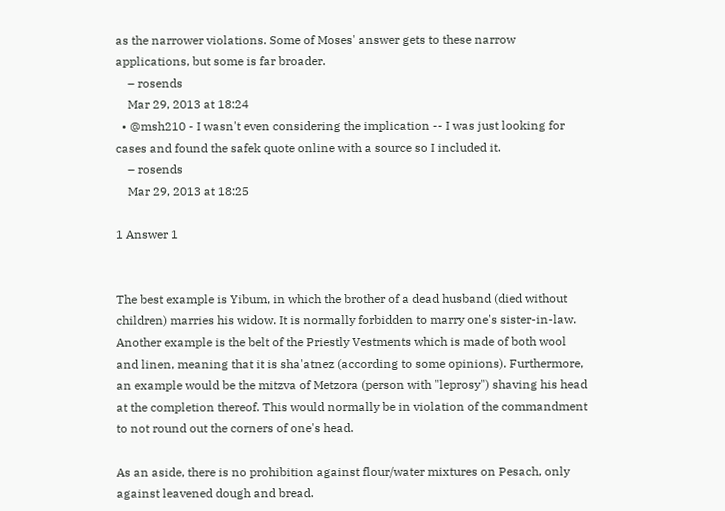as the narrower violations. Some of Moses' answer gets to these narrow applications, but some is far broader.
    – rosends
    Mar 29, 2013 at 18:24
  • @msh210 - I wasn't even considering the implication -- I was just looking for cases and found the safek quote online with a source so I included it.
    – rosends
    Mar 29, 2013 at 18:25

1 Answer 1


The best example is Yibum, in which the brother of a dead husband (died without children) marries his widow. It is normally forbidden to marry one's sister-in-law. Another example is the belt of the Priestly Vestments which is made of both wool and linen, meaning that it is sha'atnez (according to some opinions). Furthermore, an example would be the mitzva of Metzora (person with "leprosy") shaving his head at the completion thereof. This would normally be in violation of the commandment to not round out the corners of one's head.

As an aside, there is no prohibition against flour/water mixtures on Pesach, only against leavened dough and bread.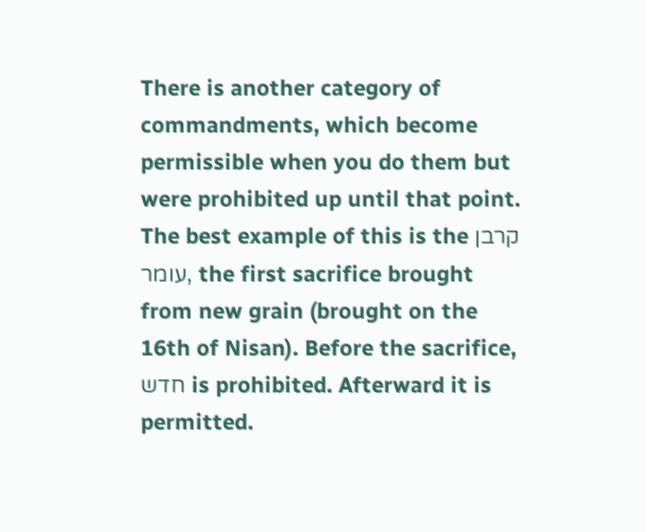There is another category of commandments, which become permissible when you do them but were prohibited up until that point. The best example of this is the קרבן עומר, the first sacrifice brought from new grain (brought on the 16th of Nisan). Before the sacrifice, חדש is prohibited. Afterward it is permitted.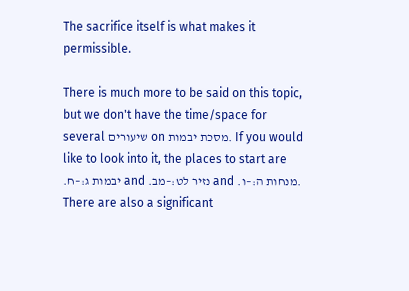The sacrifice itself is what makes it permissible.

There is much more to be said on this topic, but we don't have the time/space for several שיעורים on מסכת יבמות. If you would like to look into it, the places to start are .יבמות ג:–ח and .נזיר לט:–מב and .מנחות ה:–ו. There are also a significant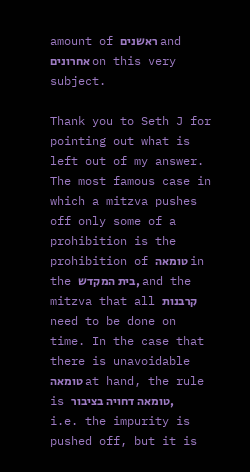amount of ראשנים and אחרונים on this very subject.

Thank you to Seth J for pointing out what is left out of my answer. The most famous case in which a mitzva pushes off only some of a prohibition is the prohibition of טומאה in the בית המקדש, and the mitzva that all קרבנות need to be done on time. In the case that there is unavoidable טומאה at hand, the rule is טומאה דחויה בציבור, i.e. the impurity is pushed off, but it is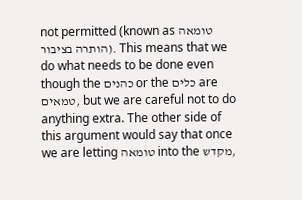not permitted (known as טומאה הותרה בציבור). This means that we do what needs to be done even though the כהנים or the כלים are טמאים, but we are careful not to do anything extra. The other side of this argument would say that once we are letting טומאה into the מקדש,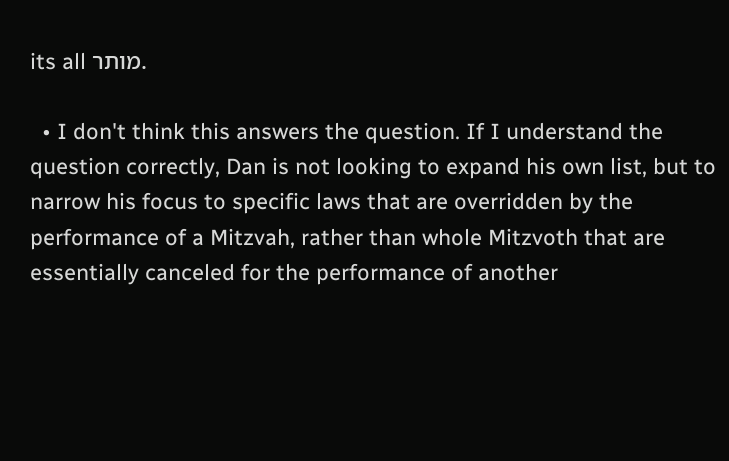its all מותר.

  • I don't think this answers the question. If I understand the question correctly, Dan is not looking to expand his own list, but to narrow his focus to specific laws that are overridden by the performance of a Mitzvah, rather than whole Mitzvoth that are essentially canceled for the performance of another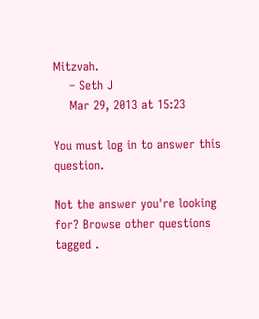Mitzvah.
    – Seth J
    Mar 29, 2013 at 15:23

You must log in to answer this question.

Not the answer you're looking for? Browse other questions tagged .